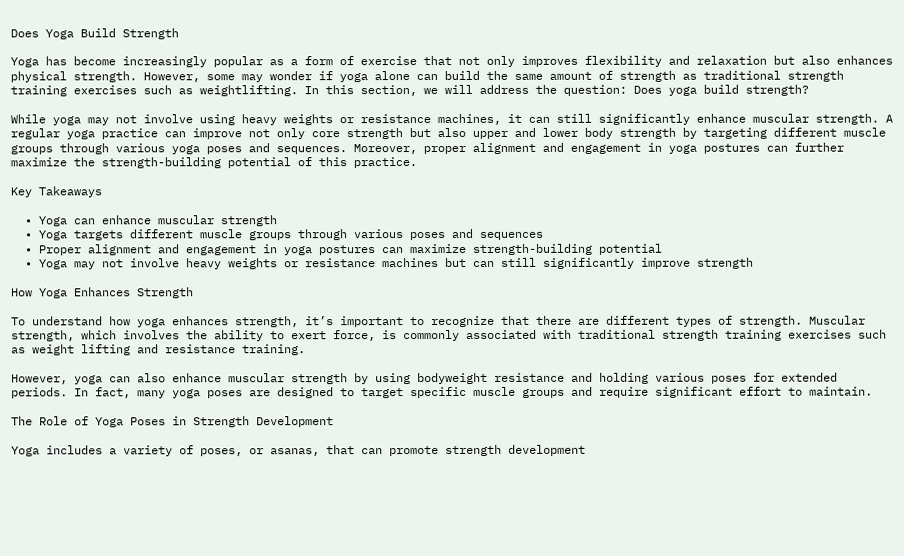Does Yoga Build Strength

Yoga has become increasingly popular as a form of exercise that not only improves flexibility and relaxation but also enhances physical strength. However, some may wonder if yoga alone can build the same amount of strength as traditional strength training exercises such as weightlifting. In this section, we will address the question: Does yoga build strength?

While yoga may not involve using heavy weights or resistance machines, it can still significantly enhance muscular strength. A regular yoga practice can improve not only core strength but also upper and lower body strength by targeting different muscle groups through various yoga poses and sequences. Moreover, proper alignment and engagement in yoga postures can further maximize the strength-building potential of this practice.

Key Takeaways

  • Yoga can enhance muscular strength
  • Yoga targets different muscle groups through various poses and sequences
  • Proper alignment and engagement in yoga postures can maximize strength-building potential
  • Yoga may not involve heavy weights or resistance machines but can still significantly improve strength

How Yoga Enhances Strength

To understand how yoga enhances strength, it’s important to recognize that there are different types of strength. Muscular strength, which involves the ability to exert force, is commonly associated with traditional strength training exercises such as weight lifting and resistance training.

However, yoga can also enhance muscular strength by using bodyweight resistance and holding various poses for extended periods. In fact, many yoga poses are designed to target specific muscle groups and require significant effort to maintain.

The Role of Yoga Poses in Strength Development

Yoga includes a variety of poses, or asanas, that can promote strength development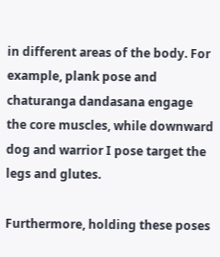in different areas of the body. For example, plank pose and chaturanga dandasana engage the core muscles, while downward dog and warrior I pose target the legs and glutes.

Furthermore, holding these poses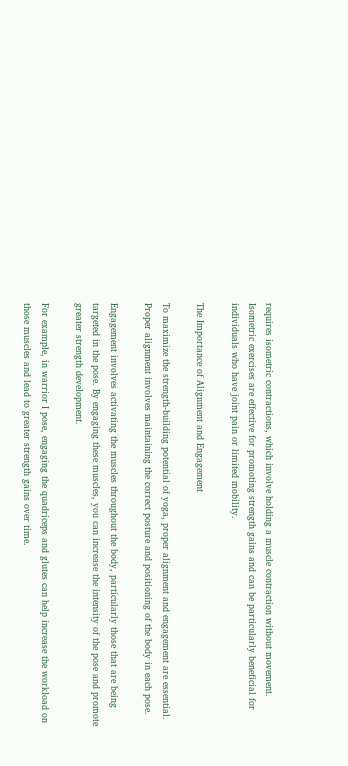requires isometric contractions, which involve holding a muscle contraction without movement. Isometric exercises are effective for promoting strength gains and can be particularly beneficial for individuals who have joint pain or limited mobility.

The Importance of Alignment and Engagement

To maximize the strength-building potential of yoga, proper alignment and engagement are essential. Proper alignment involves maintaining the correct posture and positioning of the body in each pose.

Engagement involves activating the muscles throughout the body, particularly those that are being targeted in the pose. By engaging these muscles, you can increase the intensity of the pose and promote greater strength development.

For example, in warrior I pose, engaging the quadriceps and glutes can help increase the workload on those muscles and lead to greater strength gains over time.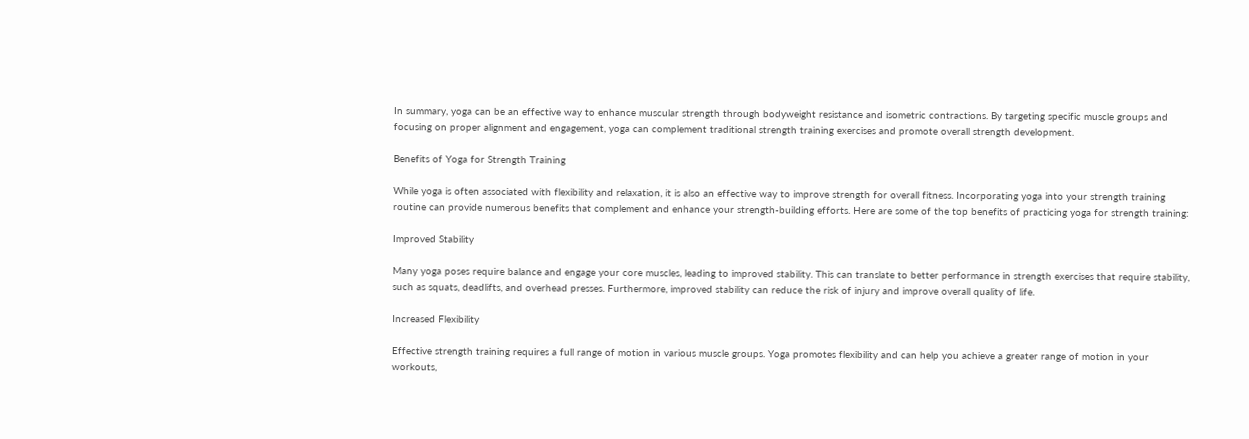In summary, yoga can be an effective way to enhance muscular strength through bodyweight resistance and isometric contractions. By targeting specific muscle groups and focusing on proper alignment and engagement, yoga can complement traditional strength training exercises and promote overall strength development.

Benefits of Yoga for Strength Training

While yoga is often associated with flexibility and relaxation, it is also an effective way to improve strength for overall fitness. Incorporating yoga into your strength training routine can provide numerous benefits that complement and enhance your strength-building efforts. Here are some of the top benefits of practicing yoga for strength training:

Improved Stability

Many yoga poses require balance and engage your core muscles, leading to improved stability. This can translate to better performance in strength exercises that require stability, such as squats, deadlifts, and overhead presses. Furthermore, improved stability can reduce the risk of injury and improve overall quality of life.

Increased Flexibility

Effective strength training requires a full range of motion in various muscle groups. Yoga promotes flexibility and can help you achieve a greater range of motion in your workouts,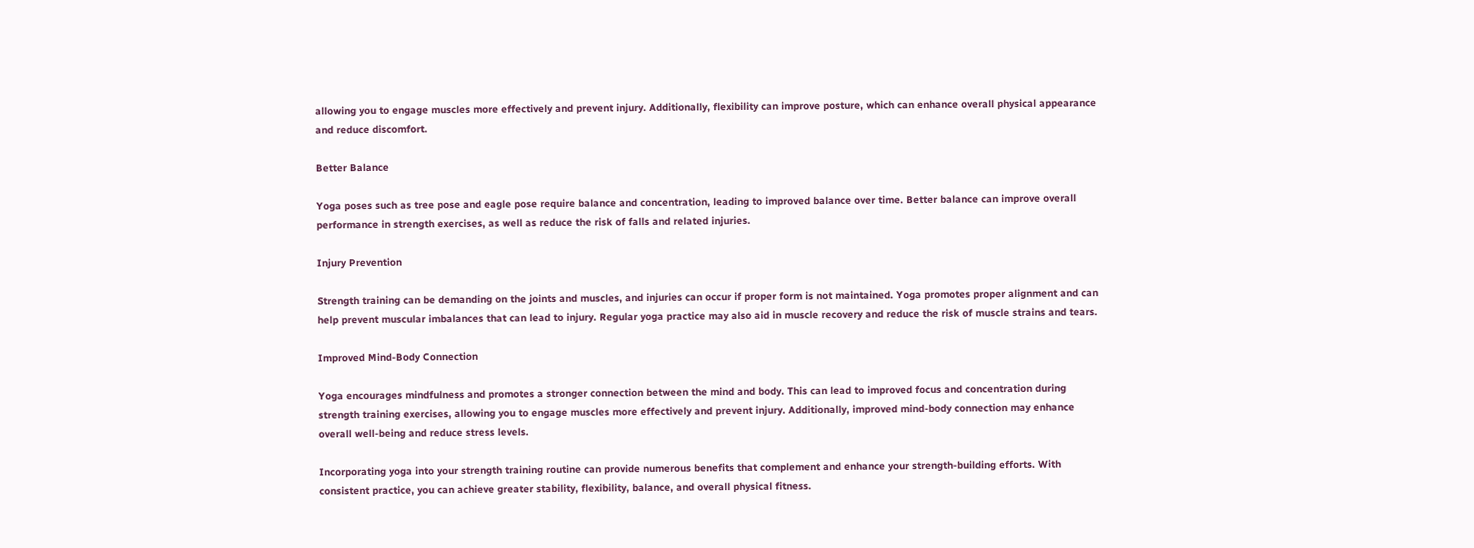allowing you to engage muscles more effectively and prevent injury. Additionally, flexibility can improve posture, which can enhance overall physical appearance and reduce discomfort.

Better Balance

Yoga poses such as tree pose and eagle pose require balance and concentration, leading to improved balance over time. Better balance can improve overall performance in strength exercises, as well as reduce the risk of falls and related injuries.

Injury Prevention

Strength training can be demanding on the joints and muscles, and injuries can occur if proper form is not maintained. Yoga promotes proper alignment and can help prevent muscular imbalances that can lead to injury. Regular yoga practice may also aid in muscle recovery and reduce the risk of muscle strains and tears.

Improved Mind-Body Connection

Yoga encourages mindfulness and promotes a stronger connection between the mind and body. This can lead to improved focus and concentration during strength training exercises, allowing you to engage muscles more effectively and prevent injury. Additionally, improved mind-body connection may enhance overall well-being and reduce stress levels.

Incorporating yoga into your strength training routine can provide numerous benefits that complement and enhance your strength-building efforts. With consistent practice, you can achieve greater stability, flexibility, balance, and overall physical fitness.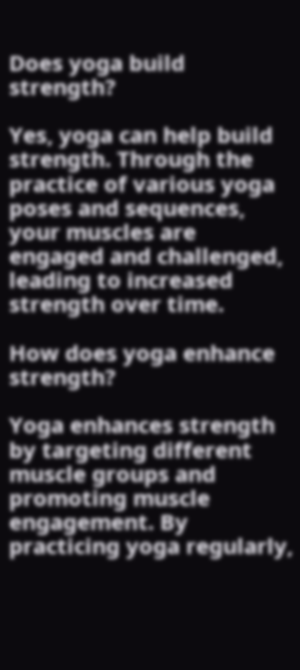Does yoga build strength?

Yes, yoga can help build strength. Through the practice of various yoga poses and sequences, your muscles are engaged and challenged, leading to increased strength over time.

How does yoga enhance strength?

Yoga enhances strength by targeting different muscle groups and promoting muscle engagement. By practicing yoga regularly,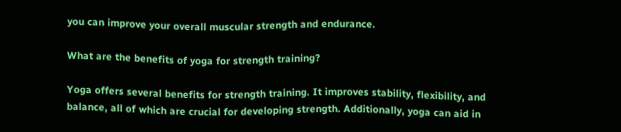you can improve your overall muscular strength and endurance.

What are the benefits of yoga for strength training?

Yoga offers several benefits for strength training. It improves stability, flexibility, and balance, all of which are crucial for developing strength. Additionally, yoga can aid in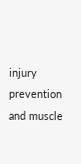injury prevention and muscle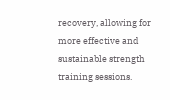recovery, allowing for more effective and sustainable strength training sessions.